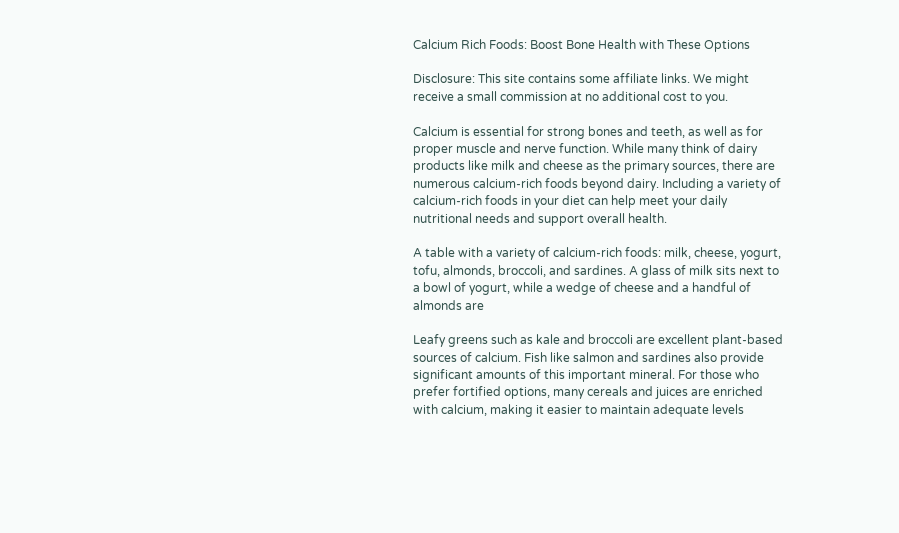Calcium Rich Foods: Boost Bone Health with These Options

Disclosure: This site contains some affiliate links. We might receive a small commission at no additional cost to you.

Calcium is essential for strong bones and teeth, as well as for proper muscle and nerve function. While many think of dairy products like milk and cheese as the primary sources, there are numerous calcium-rich foods beyond dairy. Including a variety of calcium-rich foods in your diet can help meet your daily nutritional needs and support overall health.

A table with a variety of calcium-rich foods: milk, cheese, yogurt, tofu, almonds, broccoli, and sardines. A glass of milk sits next to a bowl of yogurt, while a wedge of cheese and a handful of almonds are

Leafy greens such as kale and broccoli are excellent plant-based sources of calcium. Fish like salmon and sardines also provide significant amounts of this important mineral. For those who prefer fortified options, many cereals and juices are enriched with calcium, making it easier to maintain adequate levels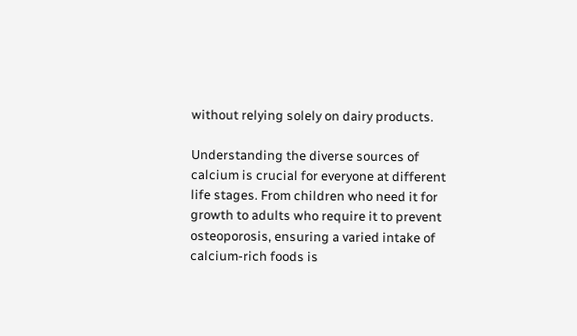without relying solely on dairy products.

Understanding the diverse sources of calcium is crucial for everyone at different life stages. From children who need it for growth to adults who require it to prevent osteoporosis, ensuring a varied intake of calcium-rich foods is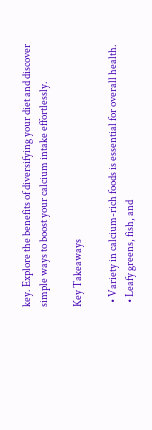key. Explore the benefits of diversifying your diet and discover simple ways to boost your calcium intake effortlessly.

Key Takeaways

  • Variety in calcium-rich foods is essential for overall health.
  • Leafy greens, fish, and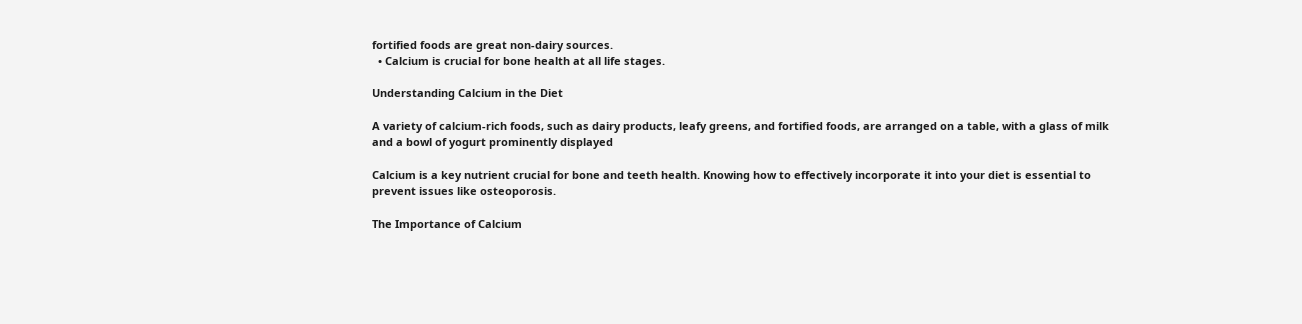fortified foods are great non-dairy sources.
  • Calcium is crucial for bone health at all life stages.

Understanding Calcium in the Diet

A variety of calcium-rich foods, such as dairy products, leafy greens, and fortified foods, are arranged on a table, with a glass of milk and a bowl of yogurt prominently displayed

Calcium is a key nutrient crucial for bone and teeth health. Knowing how to effectively incorporate it into your diet is essential to prevent issues like osteoporosis.

The Importance of Calcium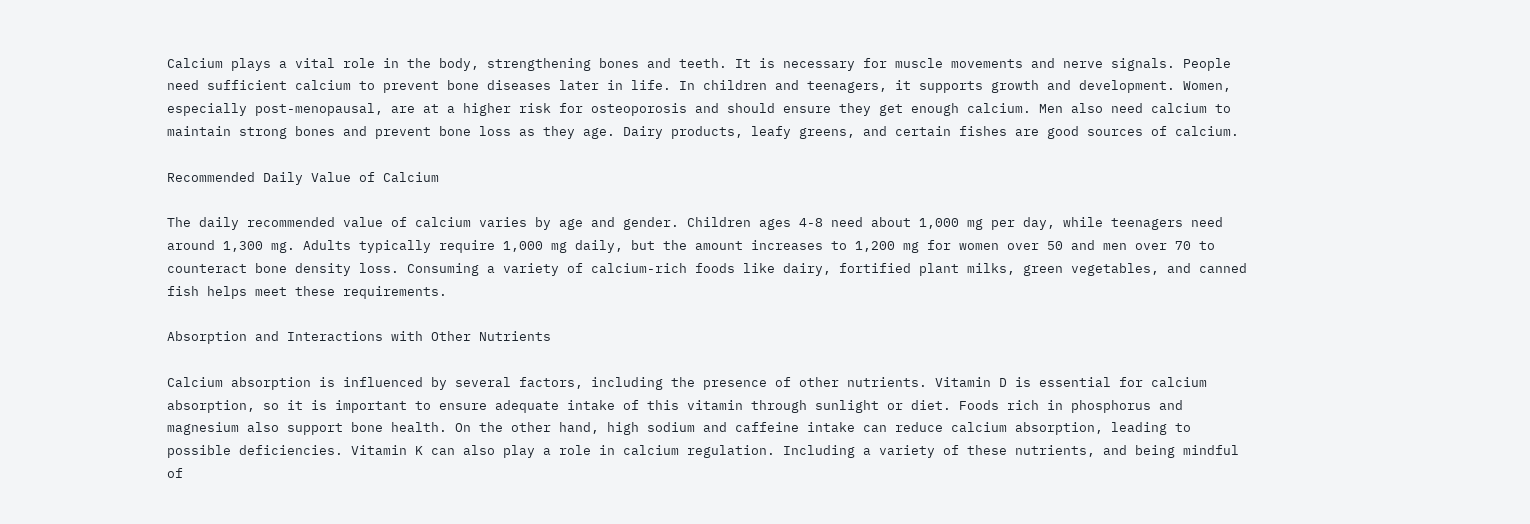Calcium plays a vital role in the body, strengthening bones and teeth. It is necessary for muscle movements and nerve signals. People need sufficient calcium to prevent bone diseases later in life. In children and teenagers, it supports growth and development. Women, especially post-menopausal, are at a higher risk for osteoporosis and should ensure they get enough calcium. Men also need calcium to maintain strong bones and prevent bone loss as they age. Dairy products, leafy greens, and certain fishes are good sources of calcium.

Recommended Daily Value of Calcium

The daily recommended value of calcium varies by age and gender. Children ages 4-8 need about 1,000 mg per day, while teenagers need around 1,300 mg. Adults typically require 1,000 mg daily, but the amount increases to 1,200 mg for women over 50 and men over 70 to counteract bone density loss. Consuming a variety of calcium-rich foods like dairy, fortified plant milks, green vegetables, and canned fish helps meet these requirements.

Absorption and Interactions with Other Nutrients

Calcium absorption is influenced by several factors, including the presence of other nutrients. Vitamin D is essential for calcium absorption, so it is important to ensure adequate intake of this vitamin through sunlight or diet. Foods rich in phosphorus and magnesium also support bone health. On the other hand, high sodium and caffeine intake can reduce calcium absorption, leading to possible deficiencies. Vitamin K can also play a role in calcium regulation. Including a variety of these nutrients, and being mindful of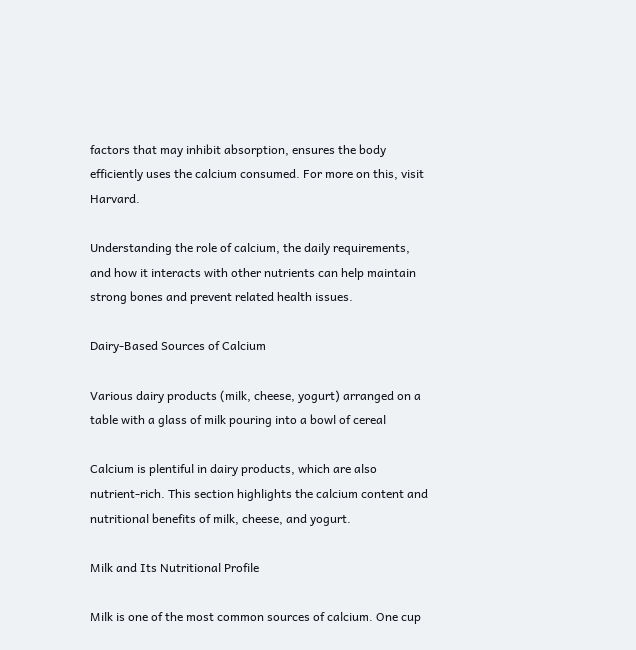factors that may inhibit absorption, ensures the body efficiently uses the calcium consumed. For more on this, visit Harvard.

Understanding the role of calcium, the daily requirements, and how it interacts with other nutrients can help maintain strong bones and prevent related health issues.

Dairy-Based Sources of Calcium

Various dairy products (milk, cheese, yogurt) arranged on a table with a glass of milk pouring into a bowl of cereal

Calcium is plentiful in dairy products, which are also nutrient-rich. This section highlights the calcium content and nutritional benefits of milk, cheese, and yogurt.

Milk and Its Nutritional Profile

Milk is one of the most common sources of calcium. One cup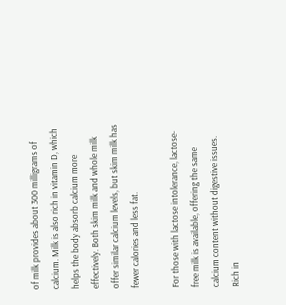of milk provides about 300 milligrams of calcium. Milk is also rich in vitamin D, which helps the body absorb calcium more effectively. Both skim milk and whole milk offer similar calcium levels, but skim milk has fewer calories and less fat.

For those with lactose intolerance, lactose-free milk is available, offering the same calcium content without digestive issues. Rich in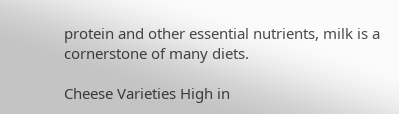protein and other essential nutrients, milk is a cornerstone of many diets.

Cheese Varieties High in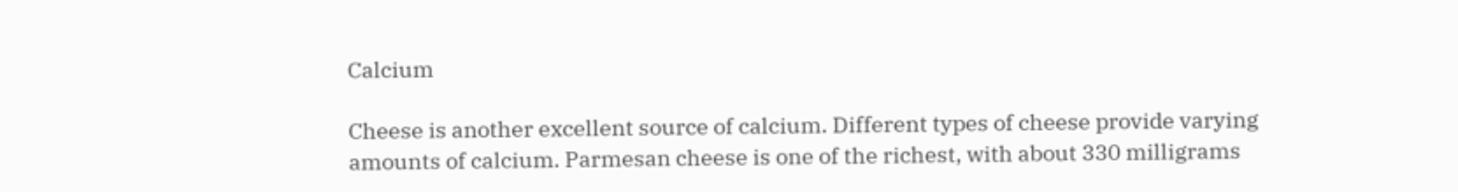Calcium

Cheese is another excellent source of calcium. Different types of cheese provide varying amounts of calcium. Parmesan cheese is one of the richest, with about 330 milligrams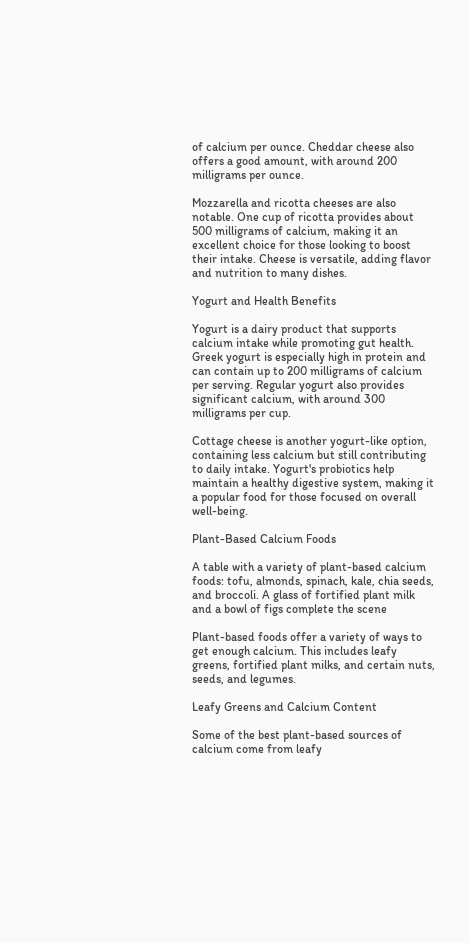of calcium per ounce. Cheddar cheese also offers a good amount, with around 200 milligrams per ounce.

Mozzarella and ricotta cheeses are also notable. One cup of ricotta provides about 500 milligrams of calcium, making it an excellent choice for those looking to boost their intake. Cheese is versatile, adding flavor and nutrition to many dishes.

Yogurt and Health Benefits

Yogurt is a dairy product that supports calcium intake while promoting gut health. Greek yogurt is especially high in protein and can contain up to 200 milligrams of calcium per serving. Regular yogurt also provides significant calcium, with around 300 milligrams per cup.

Cottage cheese is another yogurt-like option, containing less calcium but still contributing to daily intake. Yogurt's probiotics help maintain a healthy digestive system, making it a popular food for those focused on overall well-being.

Plant-Based Calcium Foods

A table with a variety of plant-based calcium foods: tofu, almonds, spinach, kale, chia seeds, and broccoli. A glass of fortified plant milk and a bowl of figs complete the scene

Plant-based foods offer a variety of ways to get enough calcium. This includes leafy greens, fortified plant milks, and certain nuts, seeds, and legumes.

Leafy Greens and Calcium Content

Some of the best plant-based sources of calcium come from leafy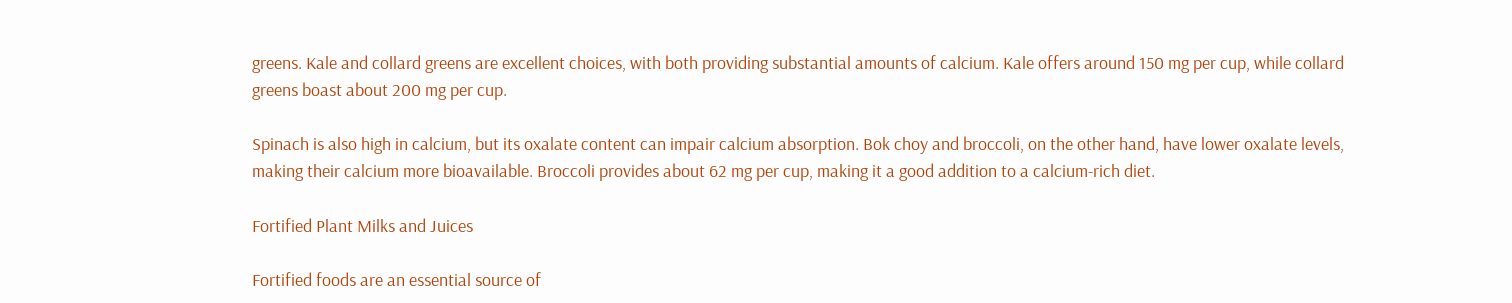greens. Kale and collard greens are excellent choices, with both providing substantial amounts of calcium. Kale offers around 150 mg per cup, while collard greens boast about 200 mg per cup.

Spinach is also high in calcium, but its oxalate content can impair calcium absorption. Bok choy and broccoli, on the other hand, have lower oxalate levels, making their calcium more bioavailable. Broccoli provides about 62 mg per cup, making it a good addition to a calcium-rich diet.

Fortified Plant Milks and Juices

Fortified foods are an essential source of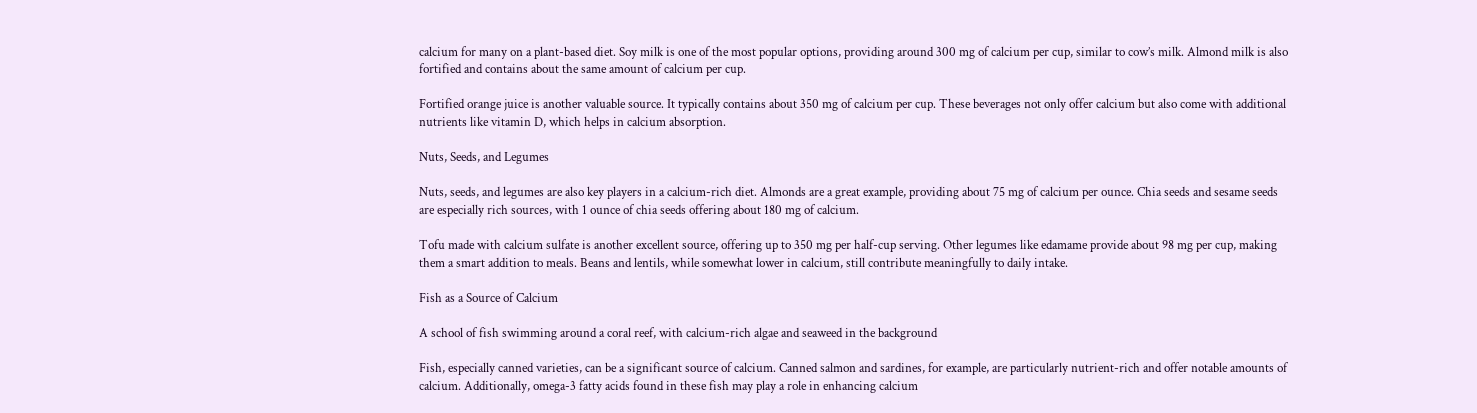calcium for many on a plant-based diet. Soy milk is one of the most popular options, providing around 300 mg of calcium per cup, similar to cow’s milk. Almond milk is also fortified and contains about the same amount of calcium per cup.

Fortified orange juice is another valuable source. It typically contains about 350 mg of calcium per cup. These beverages not only offer calcium but also come with additional nutrients like vitamin D, which helps in calcium absorption.

Nuts, Seeds, and Legumes

Nuts, seeds, and legumes are also key players in a calcium-rich diet. Almonds are a great example, providing about 75 mg of calcium per ounce. Chia seeds and sesame seeds are especially rich sources, with 1 ounce of chia seeds offering about 180 mg of calcium.

Tofu made with calcium sulfate is another excellent source, offering up to 350 mg per half-cup serving. Other legumes like edamame provide about 98 mg per cup, making them a smart addition to meals. Beans and lentils, while somewhat lower in calcium, still contribute meaningfully to daily intake.

Fish as a Source of Calcium

A school of fish swimming around a coral reef, with calcium-rich algae and seaweed in the background

Fish, especially canned varieties, can be a significant source of calcium. Canned salmon and sardines, for example, are particularly nutrient-rich and offer notable amounts of calcium. Additionally, omega-3 fatty acids found in these fish may play a role in enhancing calcium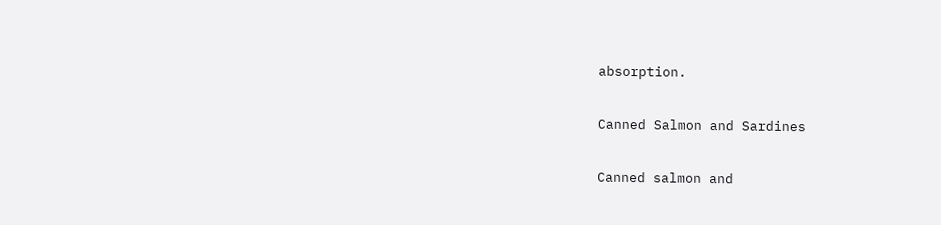absorption.

Canned Salmon and Sardines

Canned salmon and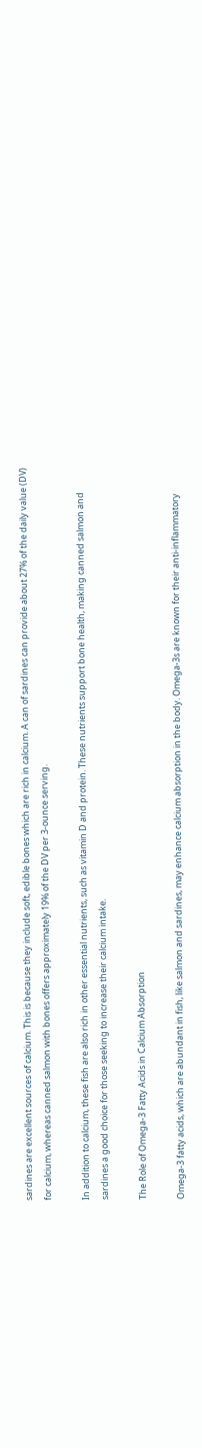sardines are excellent sources of calcium. This is because they include soft, edible bones which are rich in calcium. A can of sardines can provide about 27% of the daily value (DV) for calcium, whereas canned salmon with bones offers approximately 19% of the DV per 3-ounce serving.

In addition to calcium, these fish are also rich in other essential nutrients, such as vitamin D and protein. These nutrients support bone health, making canned salmon and sardines a good choice for those seeking to increase their calcium intake.

The Role of Omega-3 Fatty Acids in Calcium Absorption

Omega-3 fatty acids, which are abundant in fish, like salmon and sardines, may enhance calcium absorption in the body. Omega-3s are known for their anti-inflammatory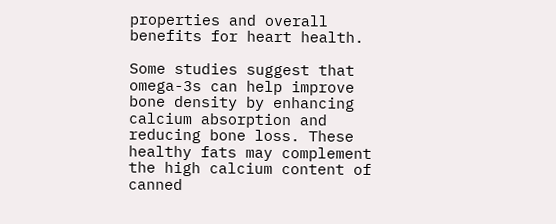properties and overall benefits for heart health.

Some studies suggest that omega-3s can help improve bone density by enhancing calcium absorption and reducing bone loss. These healthy fats may complement the high calcium content of canned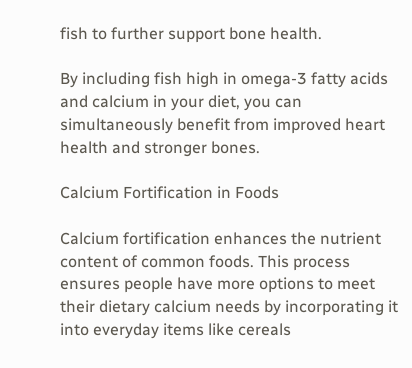fish to further support bone health.

By including fish high in omega-3 fatty acids and calcium in your diet, you can simultaneously benefit from improved heart health and stronger bones.

Calcium Fortification in Foods

Calcium fortification enhances the nutrient content of common foods. This process ensures people have more options to meet their dietary calcium needs by incorporating it into everyday items like cereals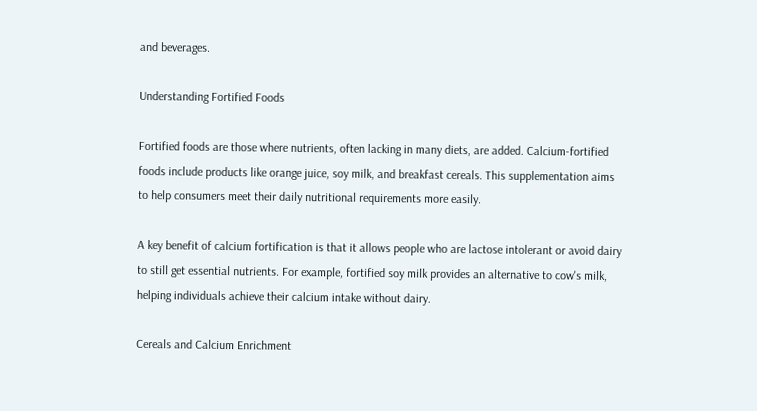and beverages.

Understanding Fortified Foods

Fortified foods are those where nutrients, often lacking in many diets, are added. Calcium-fortified foods include products like orange juice, soy milk, and breakfast cereals. This supplementation aims to help consumers meet their daily nutritional requirements more easily.

A key benefit of calcium fortification is that it allows people who are lactose intolerant or avoid dairy to still get essential nutrients. For example, fortified soy milk provides an alternative to cow's milk, helping individuals achieve their calcium intake without dairy.

Cereals and Calcium Enrichment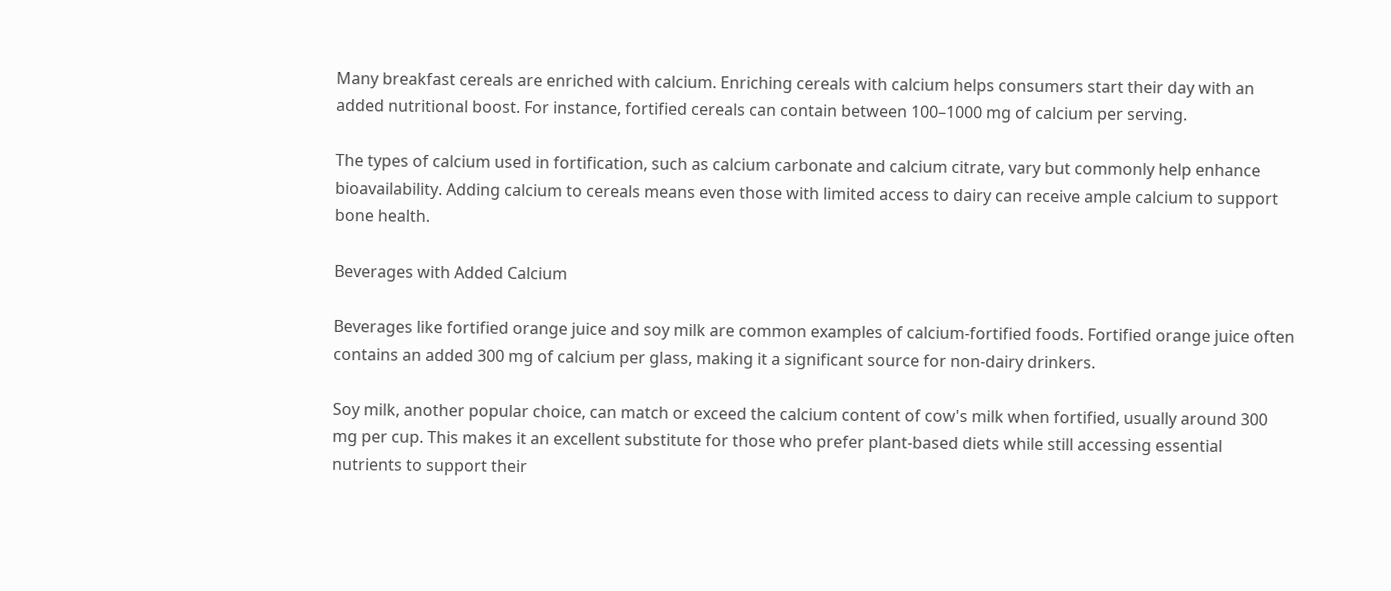Many breakfast cereals are enriched with calcium. Enriching cereals with calcium helps consumers start their day with an added nutritional boost. For instance, fortified cereals can contain between 100–1000 mg of calcium per serving.

The types of calcium used in fortification, such as calcium carbonate and calcium citrate, vary but commonly help enhance bioavailability. Adding calcium to cereals means even those with limited access to dairy can receive ample calcium to support bone health.

Beverages with Added Calcium

Beverages like fortified orange juice and soy milk are common examples of calcium-fortified foods. Fortified orange juice often contains an added 300 mg of calcium per glass, making it a significant source for non-dairy drinkers.

Soy milk, another popular choice, can match or exceed the calcium content of cow's milk when fortified, usually around 300 mg per cup. This makes it an excellent substitute for those who prefer plant-based diets while still accessing essential nutrients to support their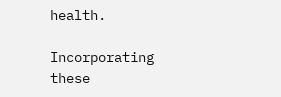health.

Incorporating these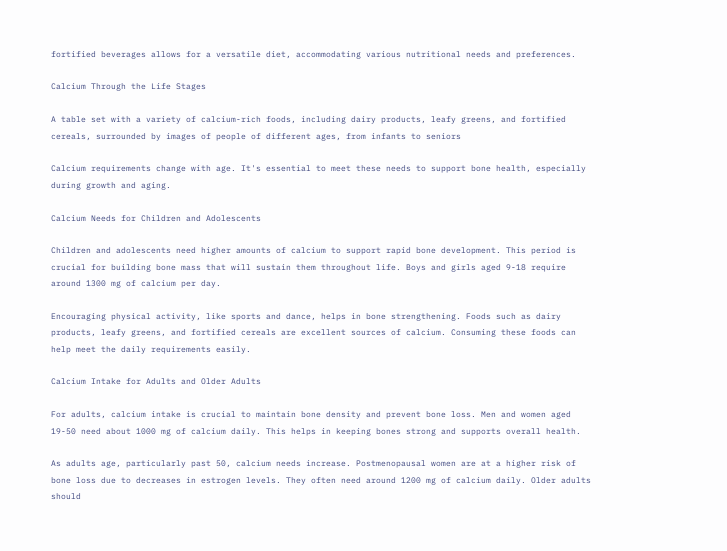fortified beverages allows for a versatile diet, accommodating various nutritional needs and preferences.

Calcium Through the Life Stages

A table set with a variety of calcium-rich foods, including dairy products, leafy greens, and fortified cereals, surrounded by images of people of different ages, from infants to seniors

Calcium requirements change with age. It's essential to meet these needs to support bone health, especially during growth and aging.

Calcium Needs for Children and Adolescents

Children and adolescents need higher amounts of calcium to support rapid bone development. This period is crucial for building bone mass that will sustain them throughout life. Boys and girls aged 9-18 require around 1300 mg of calcium per day.

Encouraging physical activity, like sports and dance, helps in bone strengthening. Foods such as dairy products, leafy greens, and fortified cereals are excellent sources of calcium. Consuming these foods can help meet the daily requirements easily.

Calcium Intake for Adults and Older Adults

For adults, calcium intake is crucial to maintain bone density and prevent bone loss. Men and women aged 19-50 need about 1000 mg of calcium daily. This helps in keeping bones strong and supports overall health.

As adults age, particularly past 50, calcium needs increase. Postmenopausal women are at a higher risk of bone loss due to decreases in estrogen levels. They often need around 1200 mg of calcium daily. Older adults should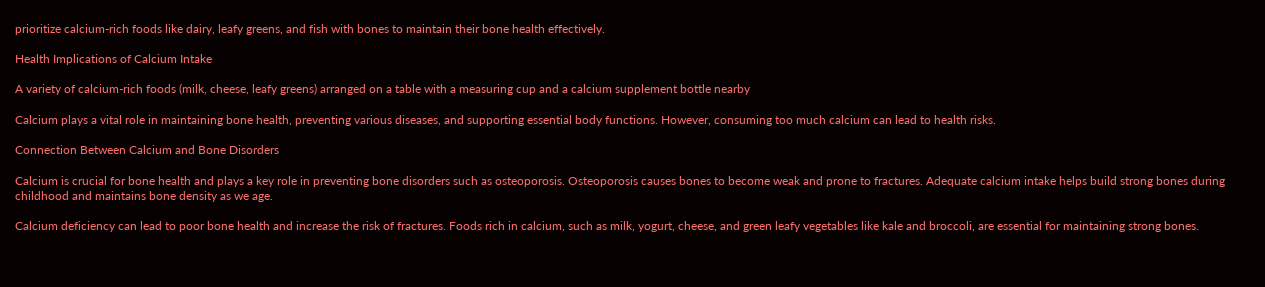prioritize calcium-rich foods like dairy, leafy greens, and fish with bones to maintain their bone health effectively.

Health Implications of Calcium Intake

A variety of calcium-rich foods (milk, cheese, leafy greens) arranged on a table with a measuring cup and a calcium supplement bottle nearby

Calcium plays a vital role in maintaining bone health, preventing various diseases, and supporting essential body functions. However, consuming too much calcium can lead to health risks.

Connection Between Calcium and Bone Disorders

Calcium is crucial for bone health and plays a key role in preventing bone disorders such as osteoporosis. Osteoporosis causes bones to become weak and prone to fractures. Adequate calcium intake helps build strong bones during childhood and maintains bone density as we age.

Calcium deficiency can lead to poor bone health and increase the risk of fractures. Foods rich in calcium, such as milk, yogurt, cheese, and green leafy vegetables like kale and broccoli, are essential for maintaining strong bones.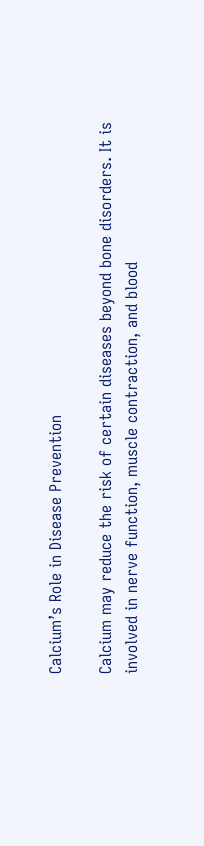Calcium’s Role in Disease Prevention

Calcium may reduce the risk of certain diseases beyond bone disorders. It is involved in nerve function, muscle contraction, and blood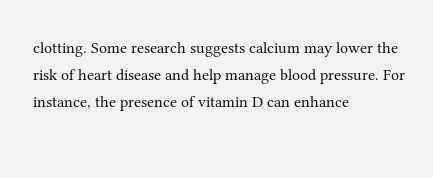clotting. Some research suggests calcium may lower the risk of heart disease and help manage blood pressure. For instance, the presence of vitamin D can enhance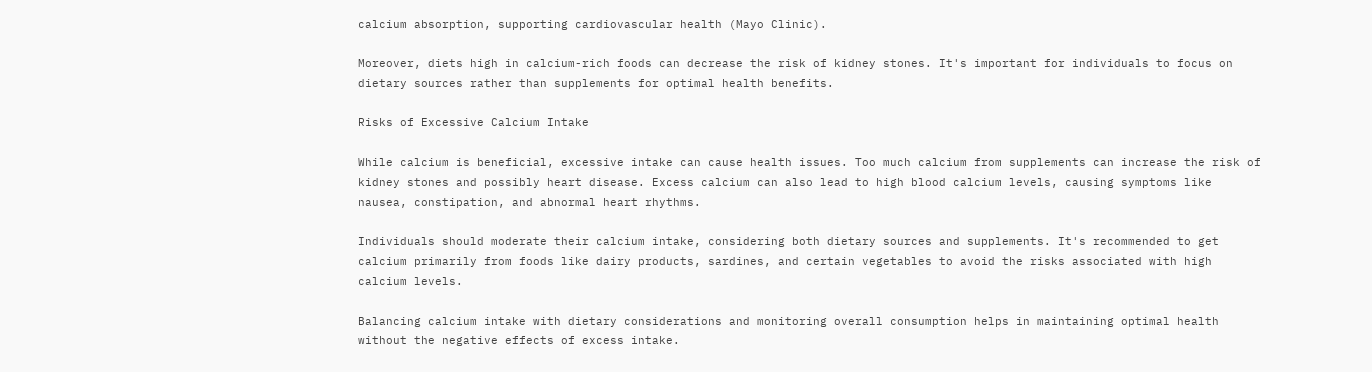calcium absorption, supporting cardiovascular health (Mayo Clinic).

Moreover, diets high in calcium-rich foods can decrease the risk of kidney stones. It's important for individuals to focus on dietary sources rather than supplements for optimal health benefits.

Risks of Excessive Calcium Intake

While calcium is beneficial, excessive intake can cause health issues. Too much calcium from supplements can increase the risk of kidney stones and possibly heart disease. Excess calcium can also lead to high blood calcium levels, causing symptoms like nausea, constipation, and abnormal heart rhythms.

Individuals should moderate their calcium intake, considering both dietary sources and supplements. It's recommended to get calcium primarily from foods like dairy products, sardines, and certain vegetables to avoid the risks associated with high calcium levels.

Balancing calcium intake with dietary considerations and monitoring overall consumption helps in maintaining optimal health without the negative effects of excess intake.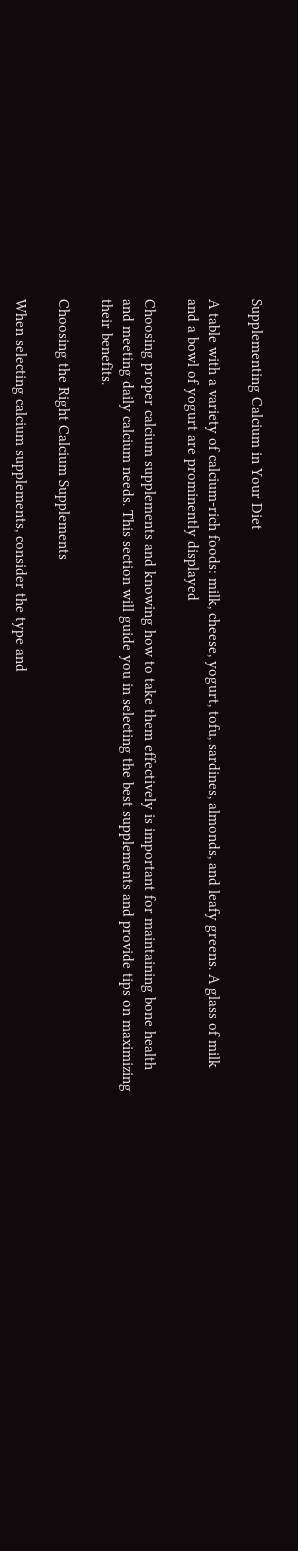Supplementing Calcium in Your Diet

A table with a variety of calcium-rich foods: milk, cheese, yogurt, tofu, sardines, almonds, and leafy greens. A glass of milk and a bowl of yogurt are prominently displayed

Choosing proper calcium supplements and knowing how to take them effectively is important for maintaining bone health and meeting daily calcium needs. This section will guide you in selecting the best supplements and provide tips on maximizing their benefits.

Choosing the Right Calcium Supplements

When selecting calcium supplements, consider the type and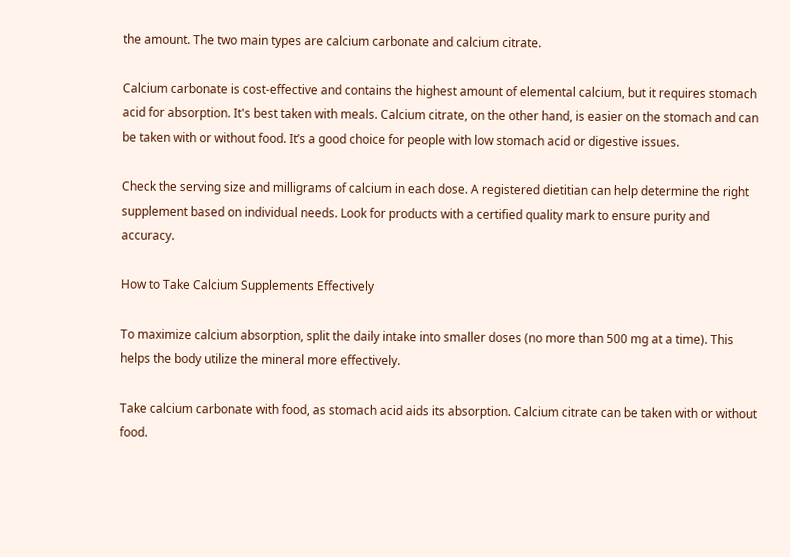the amount. The two main types are calcium carbonate and calcium citrate.

Calcium carbonate is cost-effective and contains the highest amount of elemental calcium, but it requires stomach acid for absorption. It's best taken with meals. Calcium citrate, on the other hand, is easier on the stomach and can be taken with or without food. It’s a good choice for people with low stomach acid or digestive issues.

Check the serving size and milligrams of calcium in each dose. A registered dietitian can help determine the right supplement based on individual needs. Look for products with a certified quality mark to ensure purity and accuracy.

How to Take Calcium Supplements Effectively

To maximize calcium absorption, split the daily intake into smaller doses (no more than 500 mg at a time). This helps the body utilize the mineral more effectively.

Take calcium carbonate with food, as stomach acid aids its absorption. Calcium citrate can be taken with or without food.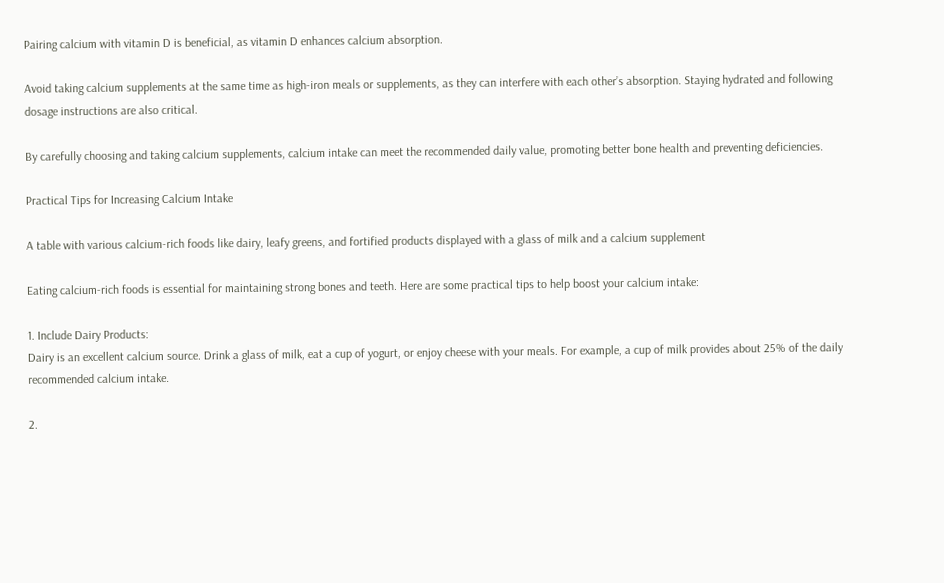Pairing calcium with vitamin D is beneficial, as vitamin D enhances calcium absorption.

Avoid taking calcium supplements at the same time as high-iron meals or supplements, as they can interfere with each other’s absorption. Staying hydrated and following dosage instructions are also critical.

By carefully choosing and taking calcium supplements, calcium intake can meet the recommended daily value, promoting better bone health and preventing deficiencies.

Practical Tips for Increasing Calcium Intake

A table with various calcium-rich foods like dairy, leafy greens, and fortified products displayed with a glass of milk and a calcium supplement

Eating calcium-rich foods is essential for maintaining strong bones and teeth. Here are some practical tips to help boost your calcium intake:

1. Include Dairy Products:
Dairy is an excellent calcium source. Drink a glass of milk, eat a cup of yogurt, or enjoy cheese with your meals. For example, a cup of milk provides about 25% of the daily recommended calcium intake.

2.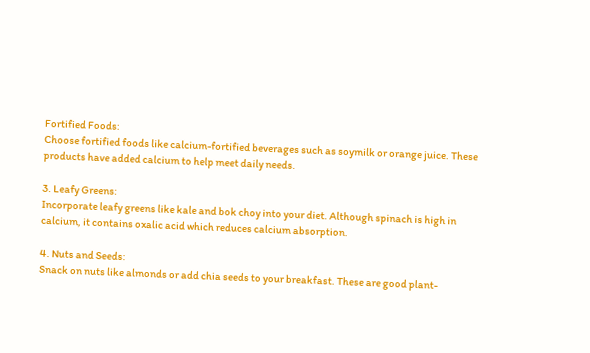Fortified Foods:
Choose fortified foods like calcium-fortified beverages such as soymilk or orange juice. These products have added calcium to help meet daily needs.

3. Leafy Greens:
Incorporate leafy greens like kale and bok choy into your diet. Although spinach is high in calcium, it contains oxalic acid which reduces calcium absorption.

4. Nuts and Seeds:
Snack on nuts like almonds or add chia seeds to your breakfast. These are good plant-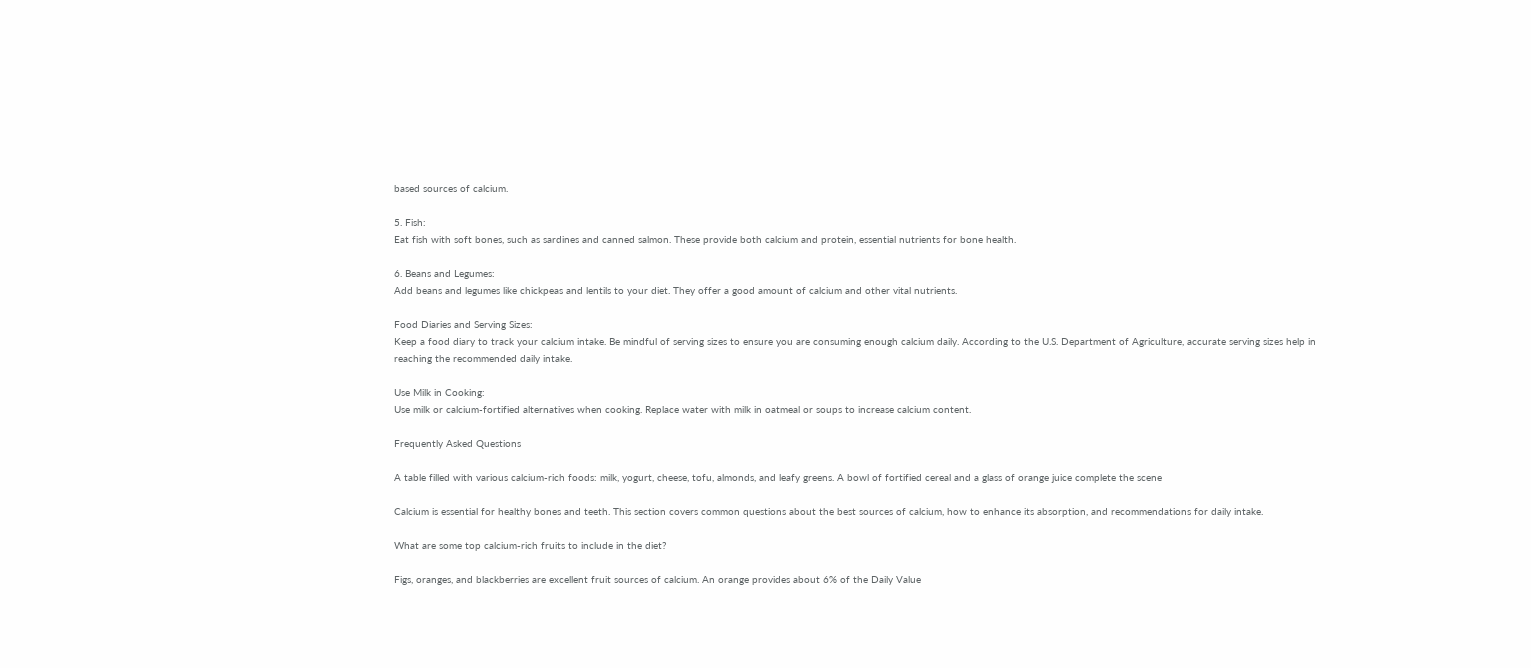based sources of calcium.

5. Fish:
Eat fish with soft bones, such as sardines and canned salmon. These provide both calcium and protein, essential nutrients for bone health.

6. Beans and Legumes:
Add beans and legumes like chickpeas and lentils to your diet. They offer a good amount of calcium and other vital nutrients.

Food Diaries and Serving Sizes:
Keep a food diary to track your calcium intake. Be mindful of serving sizes to ensure you are consuming enough calcium daily. According to the U.S. Department of Agriculture, accurate serving sizes help in reaching the recommended daily intake.

Use Milk in Cooking:
Use milk or calcium-fortified alternatives when cooking. Replace water with milk in oatmeal or soups to increase calcium content.

Frequently Asked Questions

A table filled with various calcium-rich foods: milk, yogurt, cheese, tofu, almonds, and leafy greens. A bowl of fortified cereal and a glass of orange juice complete the scene

Calcium is essential for healthy bones and teeth. This section covers common questions about the best sources of calcium, how to enhance its absorption, and recommendations for daily intake.

What are some top calcium-rich fruits to include in the diet?

Figs, oranges, and blackberries are excellent fruit sources of calcium. An orange provides about 6% of the Daily Value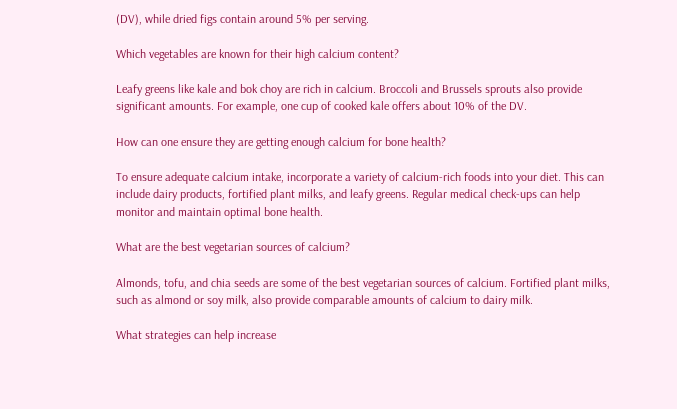(DV), while dried figs contain around 5% per serving.

Which vegetables are known for their high calcium content?

Leafy greens like kale and bok choy are rich in calcium. Broccoli and Brussels sprouts also provide significant amounts. For example, one cup of cooked kale offers about 10% of the DV.

How can one ensure they are getting enough calcium for bone health?

To ensure adequate calcium intake, incorporate a variety of calcium-rich foods into your diet. This can include dairy products, fortified plant milks, and leafy greens. Regular medical check-ups can help monitor and maintain optimal bone health.

What are the best vegetarian sources of calcium?

Almonds, tofu, and chia seeds are some of the best vegetarian sources of calcium. Fortified plant milks, such as almond or soy milk, also provide comparable amounts of calcium to dairy milk.

What strategies can help increase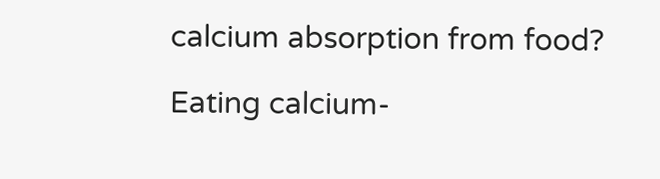calcium absorption from food?

Eating calcium-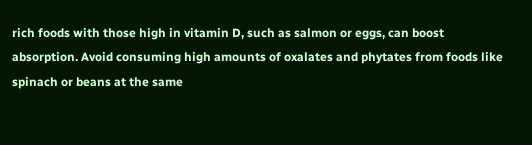rich foods with those high in vitamin D, such as salmon or eggs, can boost absorption. Avoid consuming high amounts of oxalates and phytates from foods like spinach or beans at the same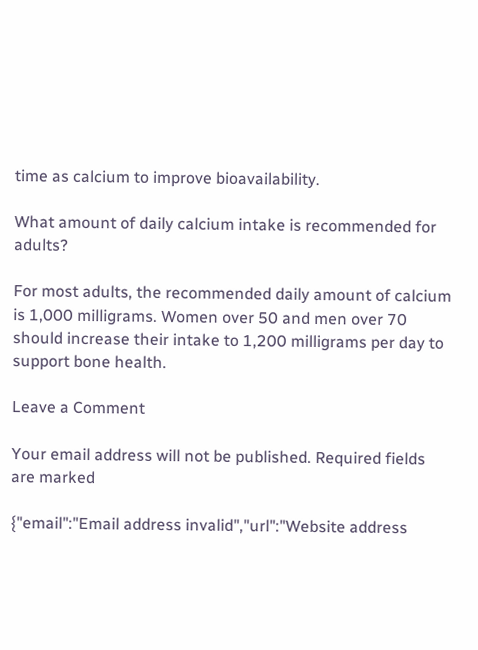time as calcium to improve bioavailability.

What amount of daily calcium intake is recommended for adults?

For most adults, the recommended daily amount of calcium is 1,000 milligrams. Women over 50 and men over 70 should increase their intake to 1,200 milligrams per day to support bone health.

Leave a Comment

Your email address will not be published. Required fields are marked

{"email":"Email address invalid","url":"Website address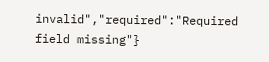invalid","required":"Required field missing"}